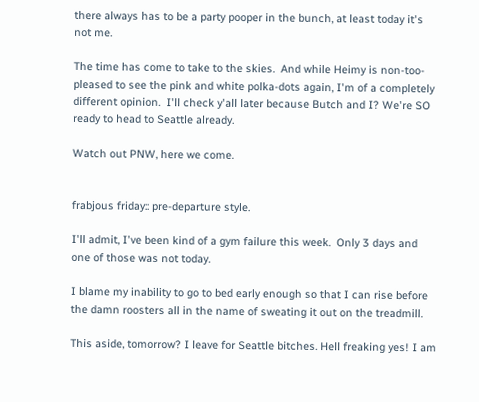there always has to be a party pooper in the bunch, at least today it's not me.

The time has come to take to the skies.  And while Heimy is non-too-pleased to see the pink and white polka-dots again, I'm of a completely different opinion.  I'll check y'all later because Butch and I? We're SO ready to head to Seattle already.

Watch out PNW, here we come.


frabjous friday:: pre-departure style.

I'll admit, I've been kind of a gym failure this week.  Only 3 days and one of those was not today.

I blame my inability to go to bed early enough so that I can rise before the damn roosters all in the name of sweating it out on the treadmill.

This aside, tomorrow? I leave for Seattle bitches. Hell freaking yes! I am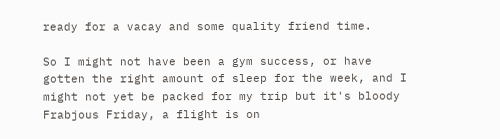ready for a vacay and some quality friend time.

So I might not have been a gym success, or have gotten the right amount of sleep for the week, and I might not yet be packed for my trip but it's bloody Frabjous Friday, a flight is on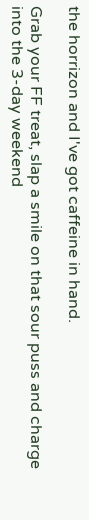the horrizon and I've got caffeine in hand.

Grab your FF treat, slap a smile on that sour puss and charge into the 3-day weekend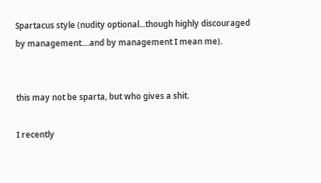Spartacus style (nudity optional...though highly discouraged by management....and by management I mean me).


this may not be sparta, but who gives a shit.

I recently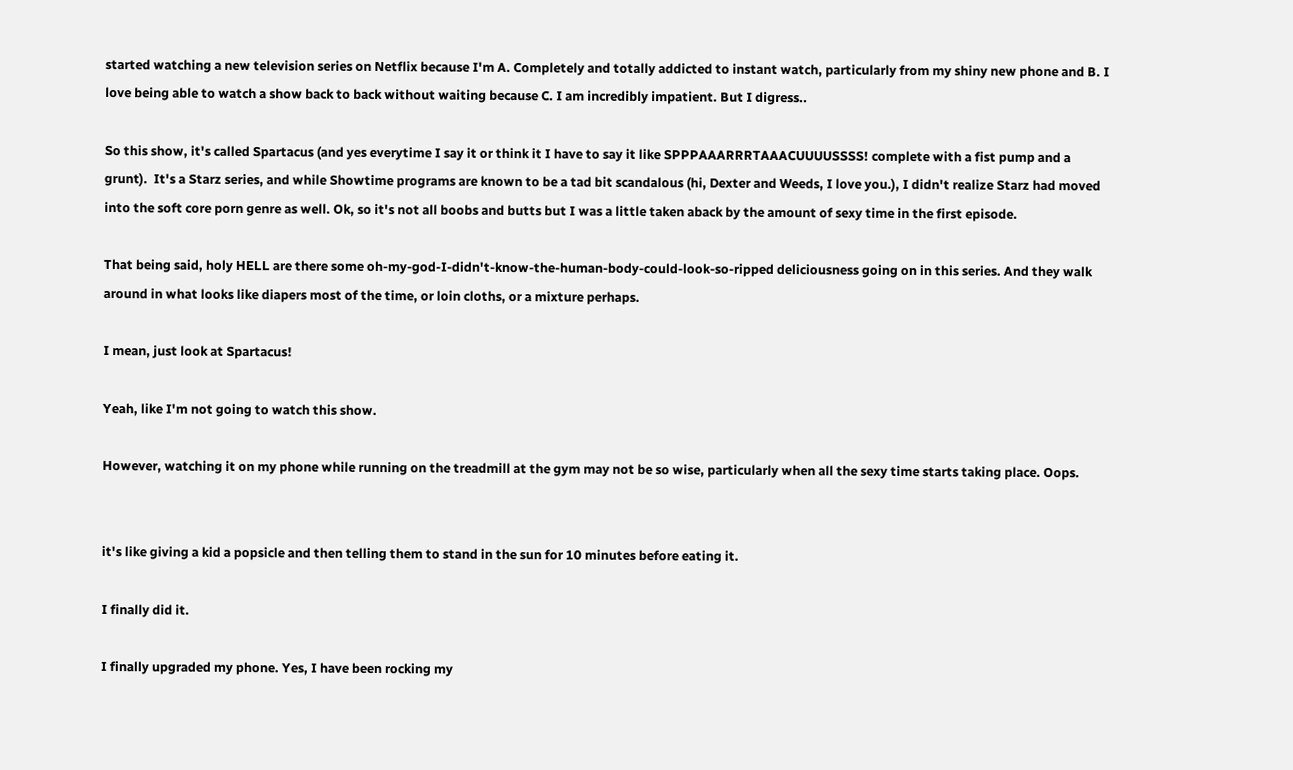started watching a new television series on Netflix because I'm A. Completely and totally addicted to instant watch, particularly from my shiny new phone and B. I love being able to watch a show back to back without waiting because C. I am incredibly impatient. But I digress..

So this show, it's called Spartacus (and yes everytime I say it or think it I have to say it like SPPPAAARRRTAAACUUUUSSSS! complete with a fist pump and a grunt).  It's a Starz series, and while Showtime programs are known to be a tad bit scandalous (hi, Dexter and Weeds, I love you.), I didn't realize Starz had moved into the soft core porn genre as well. Ok, so it's not all boobs and butts but I was a little taken aback by the amount of sexy time in the first episode.

That being said, holy HELL are there some oh-my-god-I-didn't-know-the-human-body-could-look-so-ripped deliciousness going on in this series. And they walk around in what looks like diapers most of the time, or loin cloths, or a mixture perhaps.

I mean, just look at Spartacus!

Yeah, like I'm not going to watch this show.

However, watching it on my phone while running on the treadmill at the gym may not be so wise, particularly when all the sexy time starts taking place. Oops.


it's like giving a kid a popsicle and then telling them to stand in the sun for 10 minutes before eating it.

I finally did it.

I finally upgraded my phone. Yes, I have been rocking my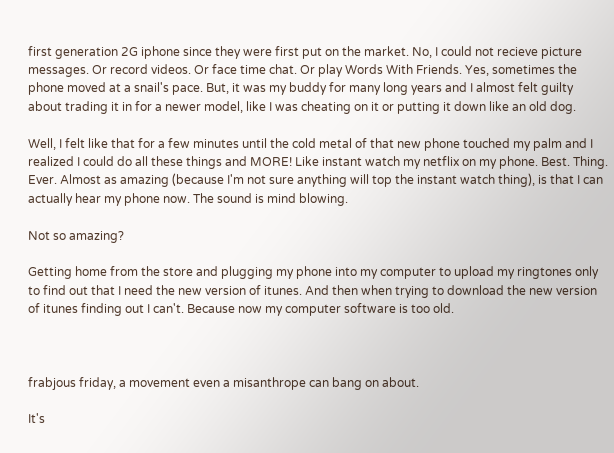first generation 2G iphone since they were first put on the market. No, I could not recieve picture messages. Or record videos. Or face time chat. Or play Words With Friends. Yes, sometimes the phone moved at a snail's pace. But, it was my buddy for many long years and I almost felt guilty about trading it in for a newer model, like I was cheating on it or putting it down like an old dog.

Well, I felt like that for a few minutes until the cold metal of that new phone touched my palm and I realized I could do all these things and MORE! Like instant watch my netflix on my phone. Best. Thing. Ever. Almost as amazing (because I'm not sure anything will top the instant watch thing), is that I can actually hear my phone now. The sound is mind blowing.

Not so amazing?

Getting home from the store and plugging my phone into my computer to upload my ringtones only to find out that I need the new version of itunes. And then when trying to download the new version of itunes finding out I can't. Because now my computer software is too old.



frabjous friday, a movement even a misanthrope can bang on about.

It's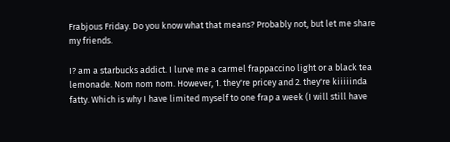Frabjous Friday. Do you know what that means? Probably not, but let me share my friends.

I? am a starbucks addict. I lurve me a carmel frappaccino light or a black tea lemonade. Nom nom nom. However, 1. they're pricey and 2. they're kiiiiinda fatty. Which is why I have limited myself to one frap a week (I will still have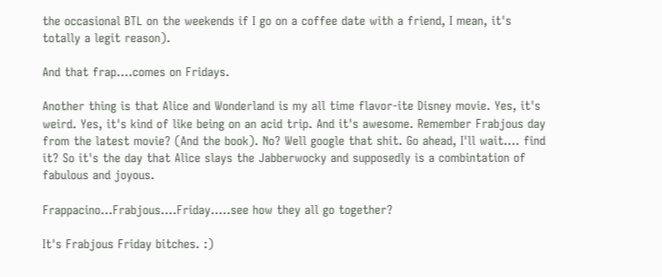the occasional BTL on the weekends if I go on a coffee date with a friend, I mean, it's totally a legit reason).

And that frap....comes on Fridays.

Another thing is that Alice and Wonderland is my all time flavor-ite Disney movie. Yes, it's weird. Yes, it's kind of like being on an acid trip. And it's awesome. Remember Frabjous day from the latest movie? (And the book). No? Well google that shit. Go ahead, I'll wait.... find it? So it's the day that Alice slays the Jabberwocky and supposedly is a combintation of fabulous and joyous.

Frappacino...Frabjous....Friday.....see how they all go together?

It's Frabjous Friday bitches. :)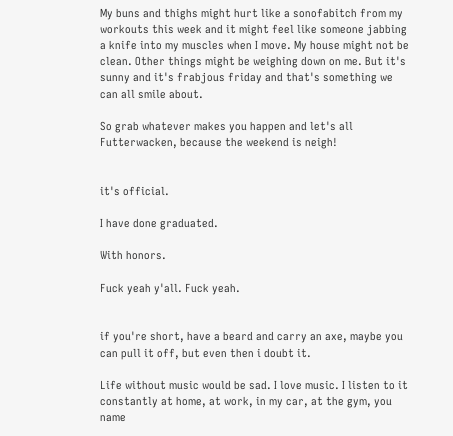My buns and thighs might hurt like a sonofabitch from my workouts this week and it might feel like someone jabbing a knife into my muscles when I move. My house might not be clean. Other things might be weighing down on me. But it's sunny and it's frabjous friday and that's something we can all smile about.

So grab whatever makes you happen and let's all Futterwacken, because the weekend is neigh!


it's official.

I have done graduated.

With honors.

Fuck yeah y'all. Fuck yeah.


if you're short, have a beard and carry an axe, maybe you can pull it off, but even then i doubt it.

Life without music would be sad. I love music. I listen to it constantly at home, at work, in my car, at the gym, you name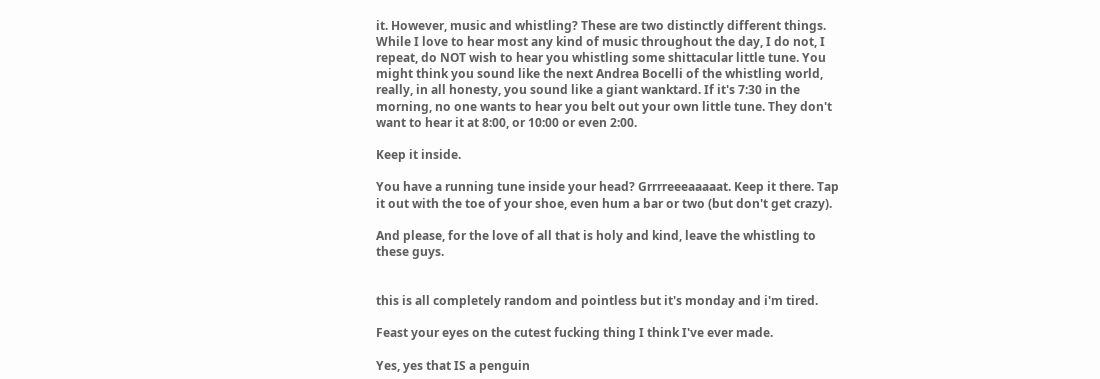it. However, music and whistling? These are two distinctly different things. While I love to hear most any kind of music throughout the day, I do not, I repeat, do NOT wish to hear you whistling some shittacular little tune. You might think you sound like the next Andrea Bocelli of the whistling world, really, in all honesty, you sound like a giant wanktard. If it's 7:30 in the morning, no one wants to hear you belt out your own little tune. They don't want to hear it at 8:00, or 10:00 or even 2:00.

Keep it inside.

You have a running tune inside your head? Grrrreeeaaaaat. Keep it there. Tap it out with the toe of your shoe, even hum a bar or two (but don't get crazy).

And please, for the love of all that is holy and kind, leave the whistling to these guys.


this is all completely random and pointless but it's monday and i'm tired.

Feast your eyes on the cutest fucking thing I think I've ever made.

Yes, yes that IS a penguin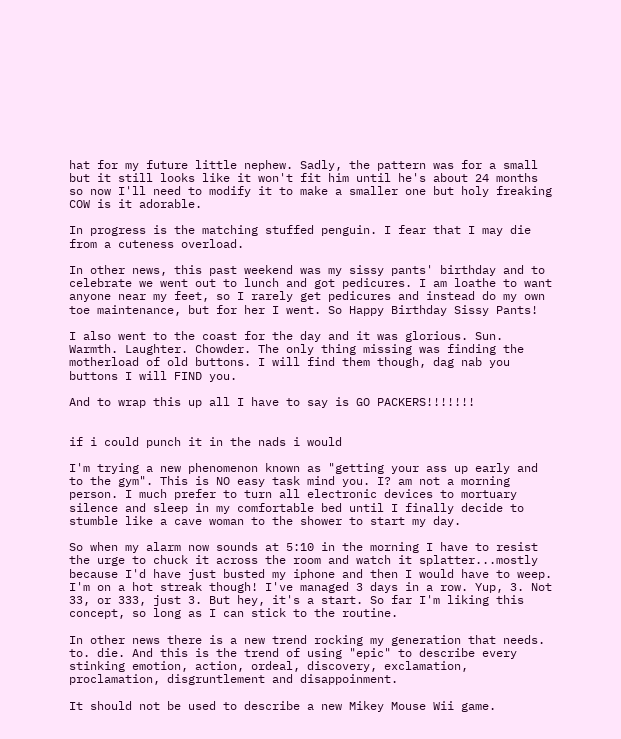hat for my future little nephew. Sadly, the pattern was for a small but it still looks like it won't fit him until he's about 24 months so now I'll need to modify it to make a smaller one but holy freaking COW is it adorable.

In progress is the matching stuffed penguin. I fear that I may die from a cuteness overload.

In other news, this past weekend was my sissy pants' birthday and to celebrate we went out to lunch and got pedicures. I am loathe to want anyone near my feet, so I rarely get pedicures and instead do my own toe maintenance, but for her I went. So Happy Birthday Sissy Pants!

I also went to the coast for the day and it was glorious. Sun. Warmth. Laughter. Chowder. The only thing missing was finding the motherload of old buttons. I will find them though, dag nab you buttons I will FIND you.

And to wrap this up all I have to say is GO PACKERS!!!!!!!


if i could punch it in the nads i would

I'm trying a new phenomenon known as "getting your ass up early and to the gym". This is NO easy task mind you. I? am not a morning person. I much prefer to turn all electronic devices to mortuary silence and sleep in my comfortable bed until I finally decide to stumble like a cave woman to the shower to start my day.

So when my alarm now sounds at 5:10 in the morning I have to resist the urge to chuck it across the room and watch it splatter...mostly because I'd have just busted my iphone and then I would have to weep. I'm on a hot streak though! I've managed 3 days in a row. Yup, 3. Not 33, or 333, just 3. But hey, it's a start. So far I'm liking this concept, so long as I can stick to the routine.

In other news there is a new trend rocking my generation that needs. to. die. And this is the trend of using "epic" to describe every stinking emotion, action, ordeal, discovery, exclamation, proclamation, disgruntlement and disappoinment.

It should not be used to describe a new Mikey Mouse Wii game.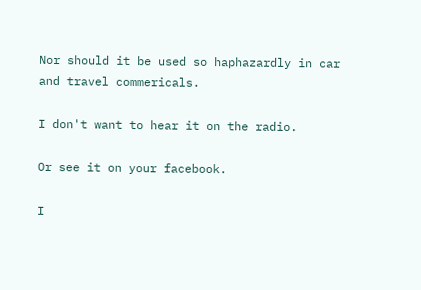Nor should it be used so haphazardly in car and travel commericals.

I don't want to hear it on the radio.

Or see it on your facebook.

I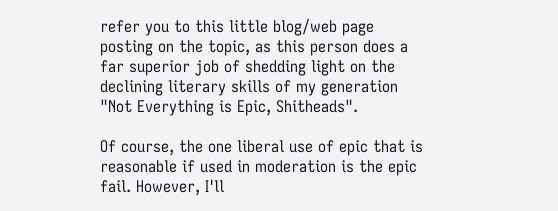refer you to this little blog/web page posting on the topic, as this person does a far superior job of shedding light on the declining literary skills of my generation "Not Everything is Epic, Shitheads".

Of course, the one liberal use of epic that is reasonable if used in moderation is the epic fail. However, I'll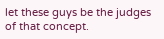let these guys be the judges of that concept.